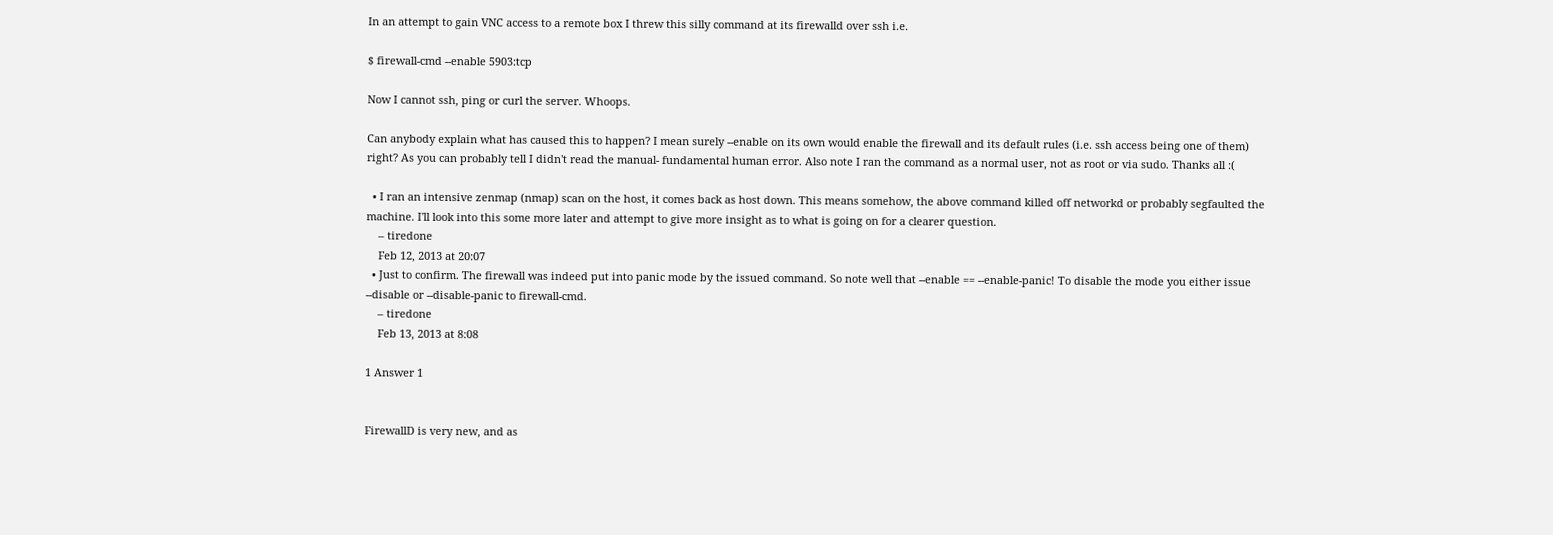In an attempt to gain VNC access to a remote box I threw this silly command at its firewalld over ssh i.e.

$ firewall-cmd --enable 5903:tcp

Now I cannot ssh, ping or curl the server. Whoops.

Can anybody explain what has caused this to happen? I mean surely --enable on its own would enable the firewall and its default rules (i.e. ssh access being one of them) right? As you can probably tell I didn't read the manual- fundamental human error. Also note I ran the command as a normal user, not as root or via sudo. Thanks all :(

  • I ran an intensive zenmap (nmap) scan on the host, it comes back as host down. This means somehow, the above command killed off networkd or probably segfaulted the machine. I'll look into this some more later and attempt to give more insight as to what is going on for a clearer question.
    – tiredone
    Feb 12, 2013 at 20:07
  • Just to confirm. The firewall was indeed put into panic mode by the issued command. So note well that --enable == --enable-panic! To disable the mode you either issue --disable or --disable-panic to firewall-cmd.
    – tiredone
    Feb 13, 2013 at 8:08

1 Answer 1


FirewallD is very new, and as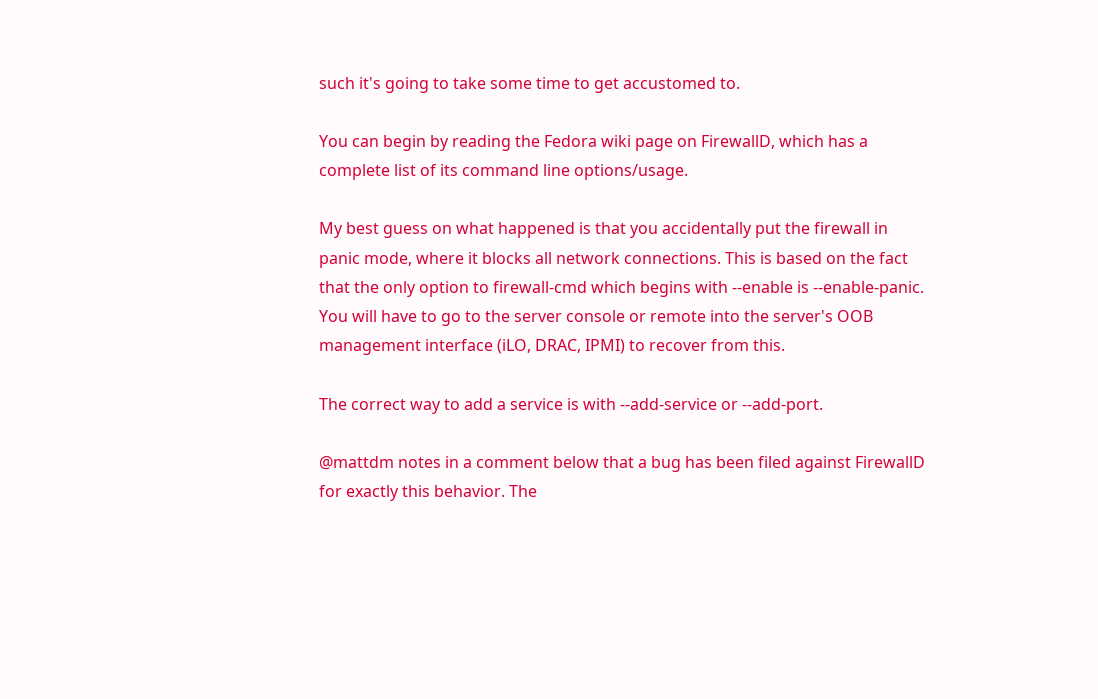such it's going to take some time to get accustomed to.

You can begin by reading the Fedora wiki page on FirewallD, which has a complete list of its command line options/usage.

My best guess on what happened is that you accidentally put the firewall in panic mode, where it blocks all network connections. This is based on the fact that the only option to firewall-cmd which begins with --enable is --enable-panic. You will have to go to the server console or remote into the server's OOB management interface (iLO, DRAC, IPMI) to recover from this.

The correct way to add a service is with --add-service or --add-port.

@mattdm notes in a comment below that a bug has been filed against FirewallD for exactly this behavior. The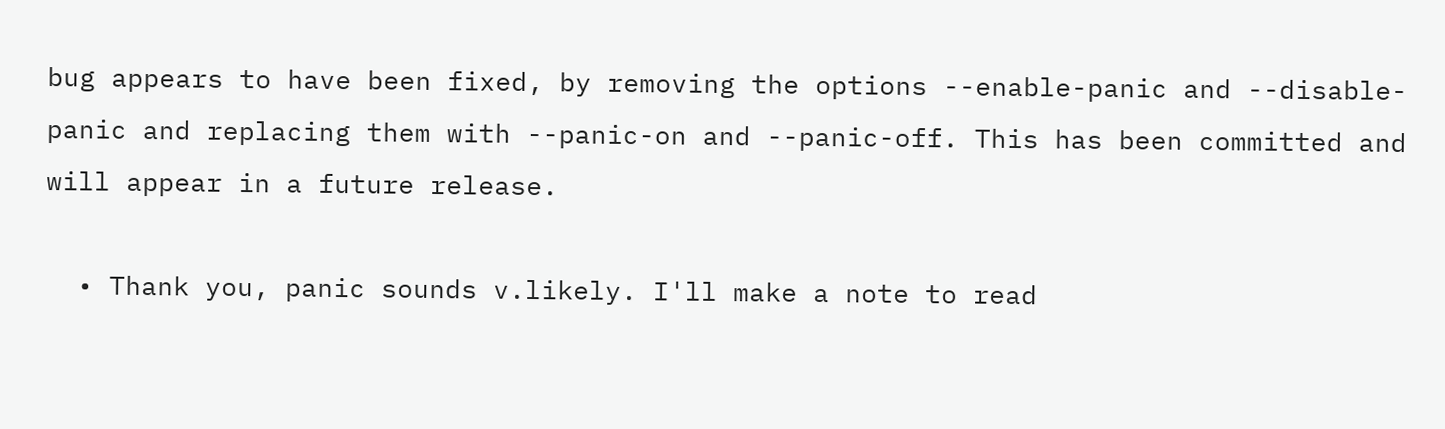bug appears to have been fixed, by removing the options --enable-panic and --disable-panic and replacing them with --panic-on and --panic-off. This has been committed and will appear in a future release.

  • Thank you, panic sounds v.likely. I'll make a note to read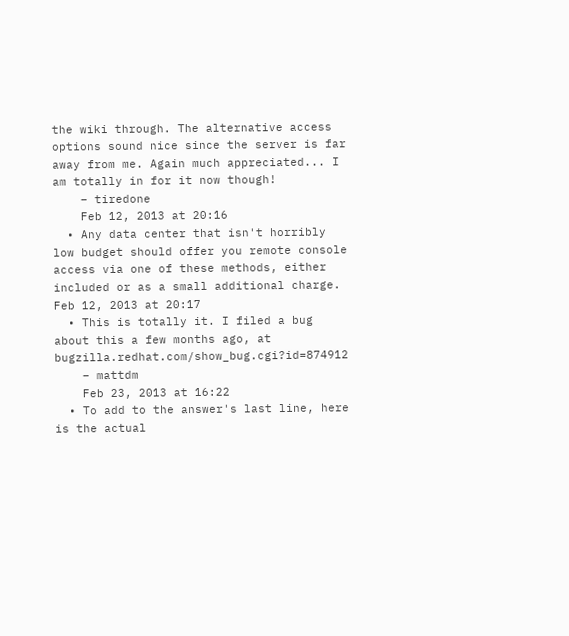the wiki through. The alternative access options sound nice since the server is far away from me. Again much appreciated... I am totally in for it now though!
    – tiredone
    Feb 12, 2013 at 20:16
  • Any data center that isn't horribly low budget should offer you remote console access via one of these methods, either included or as a small additional charge. Feb 12, 2013 at 20:17
  • This is totally it. I filed a bug about this a few months ago, at bugzilla.redhat.com/show_bug.cgi?id=874912
    – mattdm
    Feb 23, 2013 at 16:22
  • To add to the answer's last line, here is the actual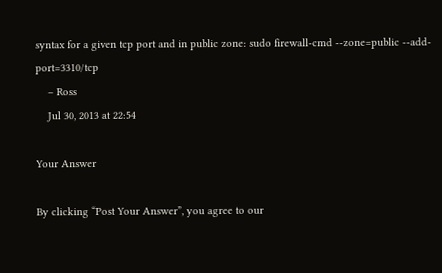syntax for a given tcp port and in public zone: sudo firewall-cmd --zone=public --add-port=3310/tcp
    – Ross
    Jul 30, 2013 at 22:54

Your Answer

By clicking “Post Your Answer”, you agree to our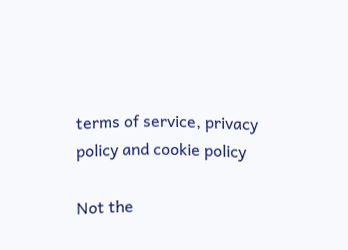terms of service, privacy policy and cookie policy

Not the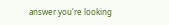answer you're looking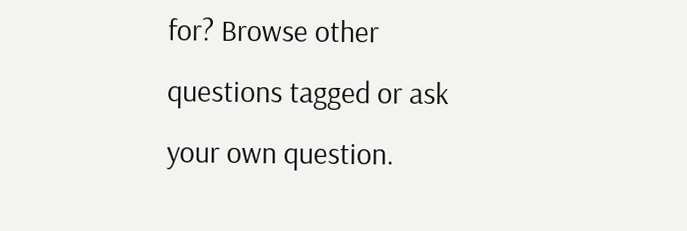for? Browse other questions tagged or ask your own question.